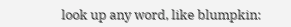look up any word, like blumpkin: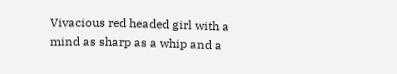Vivacious red headed girl with a mind as sharp as a whip and a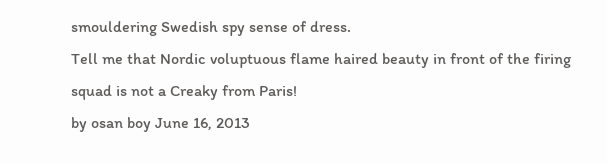smouldering Swedish spy sense of dress.
Tell me that Nordic voluptuous flame haired beauty in front of the firing squad is not a Creaky from Paris!
by osan boy June 16, 2013